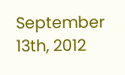September 13th, 2012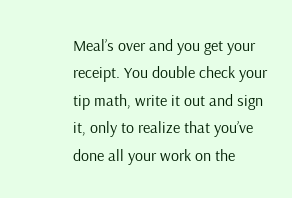Meal’s over and you get your receipt. You double check your tip math, write it out and sign it, only to realize that you’ve done all your work on the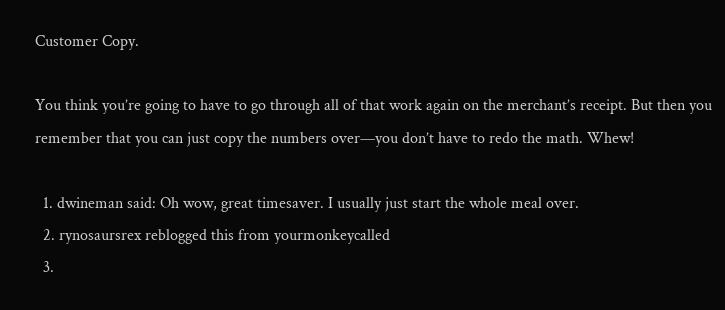Customer Copy.

You think you’re going to have to go through all of that work again on the merchant’s receipt. But then you remember that you can just copy the numbers over—you don’t have to redo the math. Whew!

  1. dwineman said: Oh wow, great timesaver. I usually just start the whole meal over.
  2. rynosaursrex reblogged this from yourmonkeycalled
  3.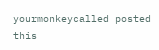yourmonkeycalled posted this